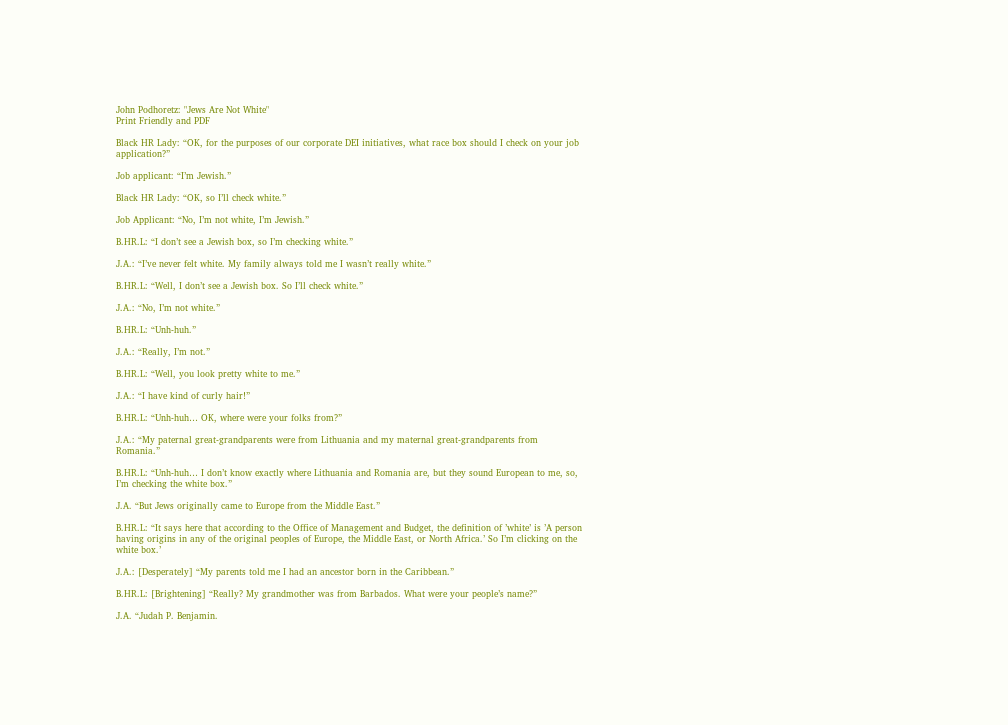John Podhoretz: "Jews Are Not White"
Print Friendly and PDF

Black HR Lady: “OK, for the purposes of our corporate DEI initiatives, what race box should I check on your job application?”

Job applicant: “I’m Jewish.”

Black HR Lady: “OK, so I’ll check white.”

Job Applicant: “No, I’m not white, I’m Jewish.”

B.HR.L: “I don’t see a Jewish box, so I’m checking white.”

J.A.: “I’ve never felt white. My family always told me I wasn’t really white.”

B.HR.L: “Well, I don’t see a Jewish box. So I’ll check white.”

J.A.: “No, I’m not white.”

B.HR.L: “Unh-huh.”

J.A.: “Really, I’m not.”

B.HR.L: “Well, you look pretty white to me.”

J.A.: “I have kind of curly hair!”

B.HR.L: “Unh-huh… OK, where were your folks from?”

J.A.: “My paternal great-grandparents were from Lithuania and my maternal great-grandparents from Romania.”

B.HR.L: “Unh-huh… I don’t know exactly where Lithuania and Romania are, but they sound European to me, so, I’m checking the white box.”

J.A. “But Jews originally came to Europe from the Middle East.”

B.HR.L: “It says here that according to the Office of Management and Budget, the definition of ’white’ is ’A person having origins in any of the original peoples of Europe, the Middle East, or North Africa.’ So I’m clicking on the white box.’

J.A.: [Desperately] “My parents told me I had an ancestor born in the Caribbean.”

B.HR.L: [Brightening] “Really? My grandmother was from Barbados. What were your people’s name?”

J.A. “Judah P. Benjamin.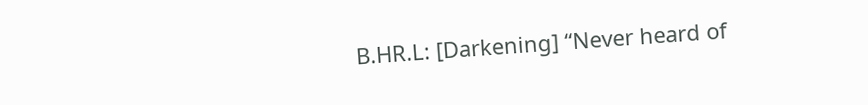B.HR.L: [Darkening] “Never heard of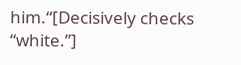him.“[Decisively checks “white.”]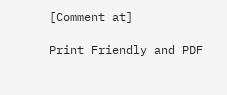[Comment at]

Print Friendly and PDF